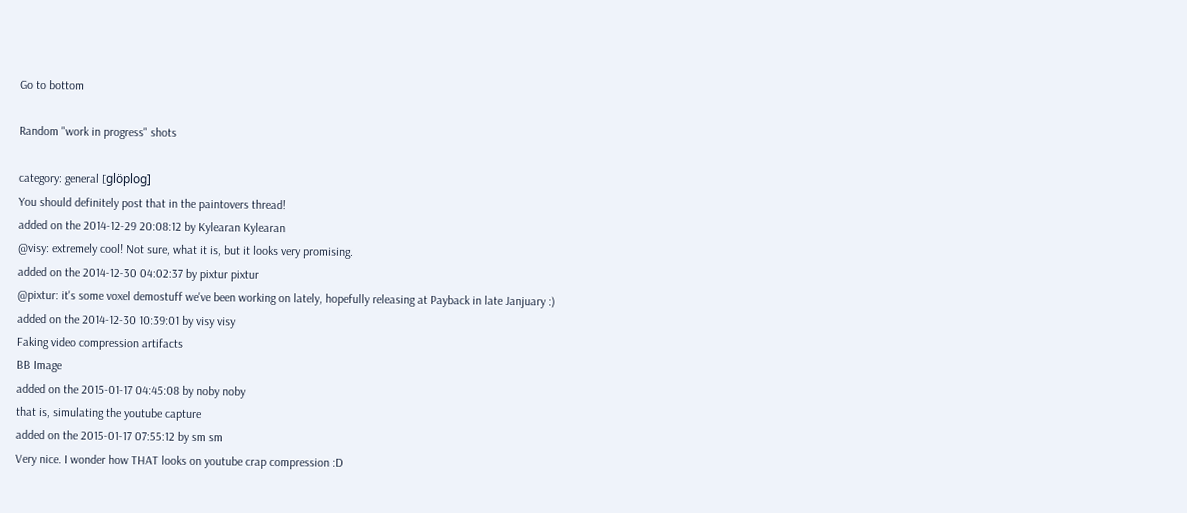Go to bottom

Random "work in progress" shots

category: general [glöplog]
You should definitely post that in the paintovers thread!
added on the 2014-12-29 20:08:12 by Kylearan Kylearan
@visy: extremely cool! Not sure, what it is, but it looks very promising.
added on the 2014-12-30 04:02:37 by pixtur pixtur
@pixtur: it's some voxel demostuff we've been working on lately, hopefully releasing at Payback in late Janjuary :)
added on the 2014-12-30 10:39:01 by visy visy
Faking video compression artifacts
BB Image
added on the 2015-01-17 04:45:08 by noby noby
that is, simulating the youtube capture
added on the 2015-01-17 07:55:12 by sm sm
Very nice. I wonder how THAT looks on youtube crap compression :D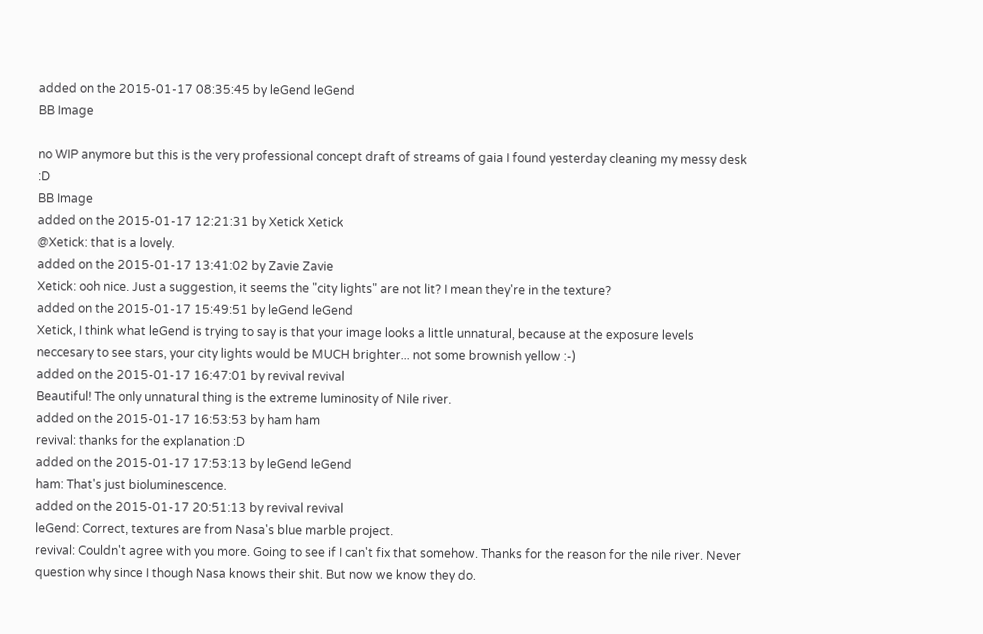added on the 2015-01-17 08:35:45 by leGend leGend
BB Image

no WIP anymore but this is the very professional concept draft of streams of gaia I found yesterday cleaning my messy desk :D
BB Image
added on the 2015-01-17 12:21:31 by Xetick Xetick
@Xetick: that is a lovely.
added on the 2015-01-17 13:41:02 by Zavie Zavie
Xetick: ooh nice. Just a suggestion, it seems the "city lights" are not lit? I mean they're in the texture?
added on the 2015-01-17 15:49:51 by leGend leGend
Xetick, I think what leGend is trying to say is that your image looks a little unnatural, because at the exposure levels neccesary to see stars, your city lights would be MUCH brighter... not some brownish yellow :-)
added on the 2015-01-17 16:47:01 by revival revival
Beautiful! The only unnatural thing is the extreme luminosity of Nile river.
added on the 2015-01-17 16:53:53 by ham ham
revival: thanks for the explanation :D
added on the 2015-01-17 17:53:13 by leGend leGend
ham: That's just bioluminescence.
added on the 2015-01-17 20:51:13 by revival revival
leGend: Correct, textures are from Nasa's blue marble project.
revival: Couldn't agree with you more. Going to see if I can't fix that somehow. Thanks for the reason for the nile river. Never question why since I though Nasa knows their shit. But now we know they do.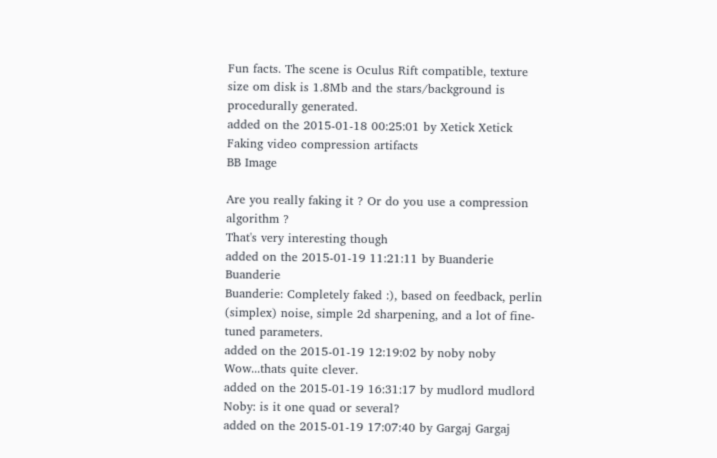Fun facts. The scene is Oculus Rift compatible, texture size om disk is 1.8Mb and the stars/background is procedurally generated.
added on the 2015-01-18 00:25:01 by Xetick Xetick
Faking video compression artifacts
BB Image

Are you really faking it ? Or do you use a compression algorithm ?
That's very interesting though
added on the 2015-01-19 11:21:11 by Buanderie Buanderie
Buanderie: Completely faked :), based on feedback, perlin (simplex) noise, simple 2d sharpening, and a lot of fine-tuned parameters.
added on the 2015-01-19 12:19:02 by noby noby
Wow...thats quite clever.
added on the 2015-01-19 16:31:17 by mudlord mudlord
Noby: is it one quad or several?
added on the 2015-01-19 17:07:40 by Gargaj Gargaj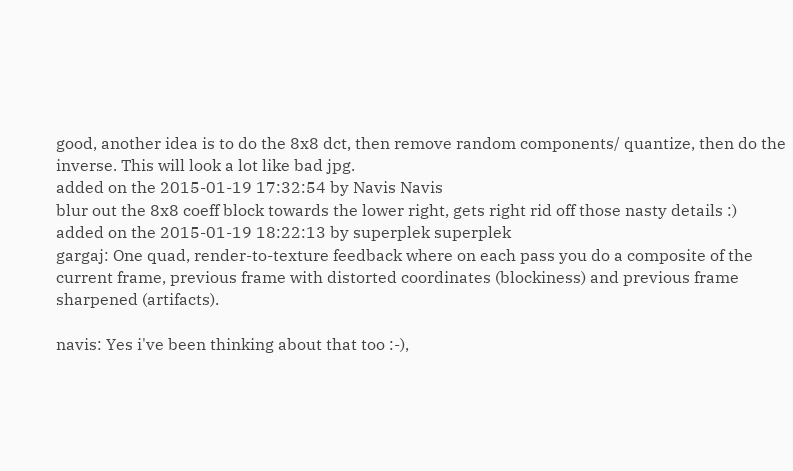good, another idea is to do the 8x8 dct, then remove random components/ quantize, then do the inverse. This will look a lot like bad jpg.
added on the 2015-01-19 17:32:54 by Navis Navis
blur out the 8x8 coeff block towards the lower right, gets right rid off those nasty details :)
added on the 2015-01-19 18:22:13 by superplek superplek
gargaj: One quad, render-to-texture feedback where on each pass you do a composite of the current frame, previous frame with distorted coordinates (blockiness) and previous frame sharpened (artifacts).

navis: Yes i've been thinking about that too :-),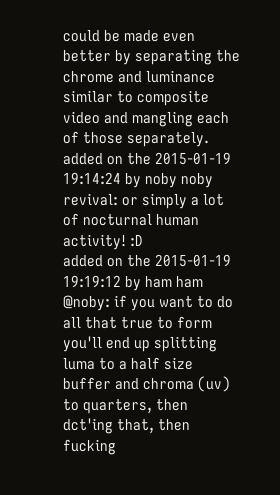could be made even better by separating the chrome and luminance similar to composite video and mangling each of those separately.
added on the 2015-01-19 19:14:24 by noby noby
revival: or simply a lot of nocturnal human activity! :D
added on the 2015-01-19 19:19:12 by ham ham
@noby: if you want to do all that true to form you'll end up splitting luma to a half size buffer and chroma (uv) to quarters, then dct'ing that, then fucking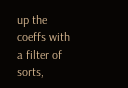up the coeffs with a filter of sorts,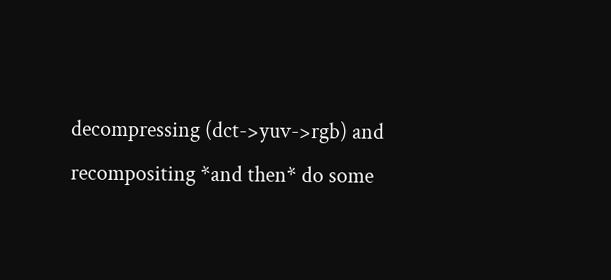decompressing (dct->yuv->rgb) and recompositing *and then* do some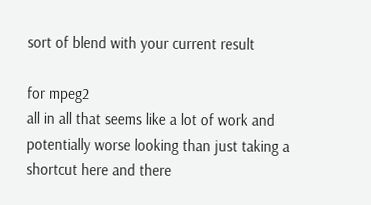sort of blend with your current result

for mpeg2
all in all that seems like a lot of work and potentially worse looking than just taking a shortcut here and there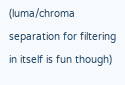(luma/chroma separation for filtering in itself is fun though)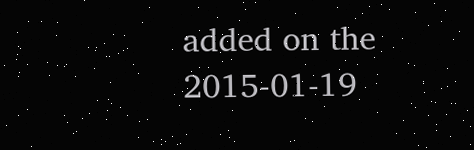added on the 2015-01-19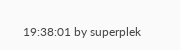19:38:01 by superplek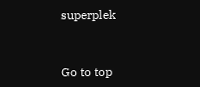superplek


Go to top